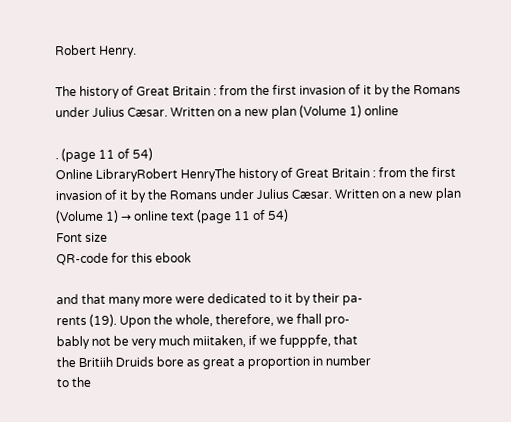Robert Henry.

The history of Great Britain : from the first invasion of it by the Romans under Julius Cæsar. Written on a new plan (Volume 1) online

. (page 11 of 54)
Online LibraryRobert HenryThe history of Great Britain : from the first invasion of it by the Romans under Julius Cæsar. Written on a new plan (Volume 1) → online text (page 11 of 54)
Font size
QR-code for this ebook

and that many more were dedicated to it by their pa-
rents (19). Upon the whole, therefore, we fhall pro-
bably not be very much miitaken, if we fupppfe, that
the Britiih Druids bore as great a proportion in number
to the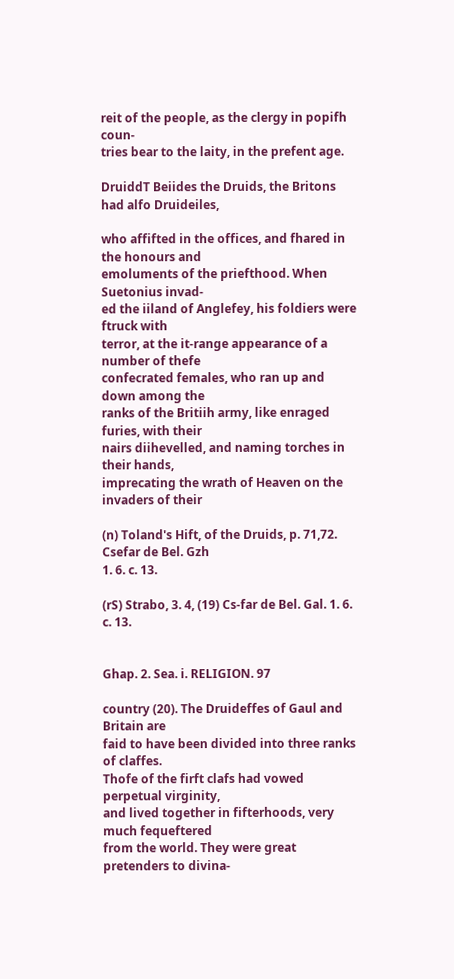reit of the people, as the clergy in popifh coun-
tries bear to the laity, in the prefent age.

DruiddT Beiides the Druids, the Britons had alfo Druideiles,

who affifted in the offices, and fhared in the honours and
emoluments of the priefthood. When Suetonius invad-
ed the iiland of Anglefey, his foldiers were ftruck with
terror, at the it-range appearance of a number of thefe
confecrated females, who ran up and down among the
ranks of the Britiih army, like enraged furies, with their
nairs diihevelled, and naming torches in their hands,
imprecating the wrath of Heaven on the invaders of their

(n) Toland's Hift, of the Druids, p. 71,72. Csefar de Bel. Gzh
1. 6. c. 13.

(rS) Strabo, 3. 4, (19) Cs-far de Bel. Gal. 1. 6. c. 13.


Ghap. 2. Sea. i. RELIGION. 97

country (20). The Druideffes of Gaul and Britain are
faid to have been divided into three ranks of claffes.
Thofe of the firft clafs had vowed perpetual virginity,
and lived together in fifterhoods, very much fequeftered
from the world. They were great pretenders to divina-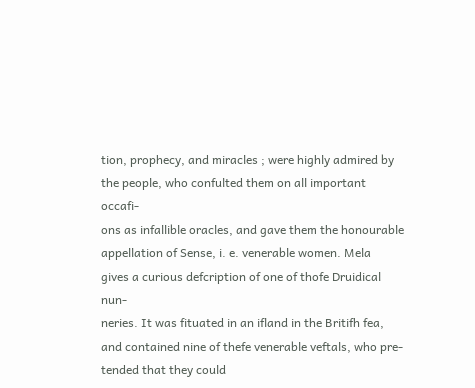tion, prophecy, and miracles ; were highly admired by
the people, who confulted them on all important occafi-
ons as infallible oracles, and gave them the honourable
appellation of Sense, i. e. venerable women. Mela
gives a curious defcription of one of thofe Druidical nun-
neries. It was fituated in an ifland in the Britifh fea,
and contained nine of thefe venerable veftals, who pre-
tended that they could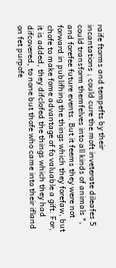raife ftorms and tempefts by their
incantations ; could cure the moft inveterate dileafes 5
could transform themfelves into all kinds of animals *,
and forefee future events. But it feems they were not
forward in publifhing the things which they forefaw, but
chofe to make fome advantage of fo valuable a gift. For,
it is added, they difclofed the things which they had
difcovered, to none but thofe who came into their ifland
on fet purpofe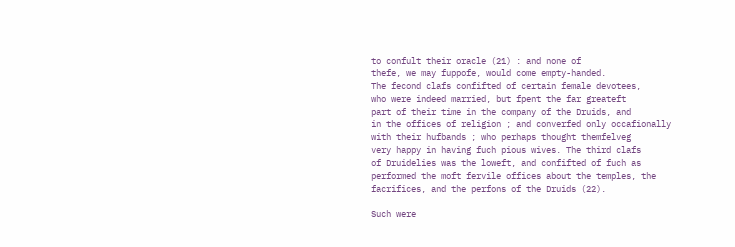to confult their oracle (21) : and none of
thefe, we may fuppofe, would come empty-handed.
The fecond clafs confifted of certain female devotees,
who were indeed married, but fpent the far greateft
part of their time in the company of the Druids, and
in the offices of religion ; and converfed only occafionally
with their hufbands ; who perhaps thought themfelveg
very happy in having fuch pious wives. The third clafs
of Druidelies was the loweft, and confifted of fuch as
performed the moft fervile offices about the temples, the
facrifices, and the perfons of the Druids (22).

Such were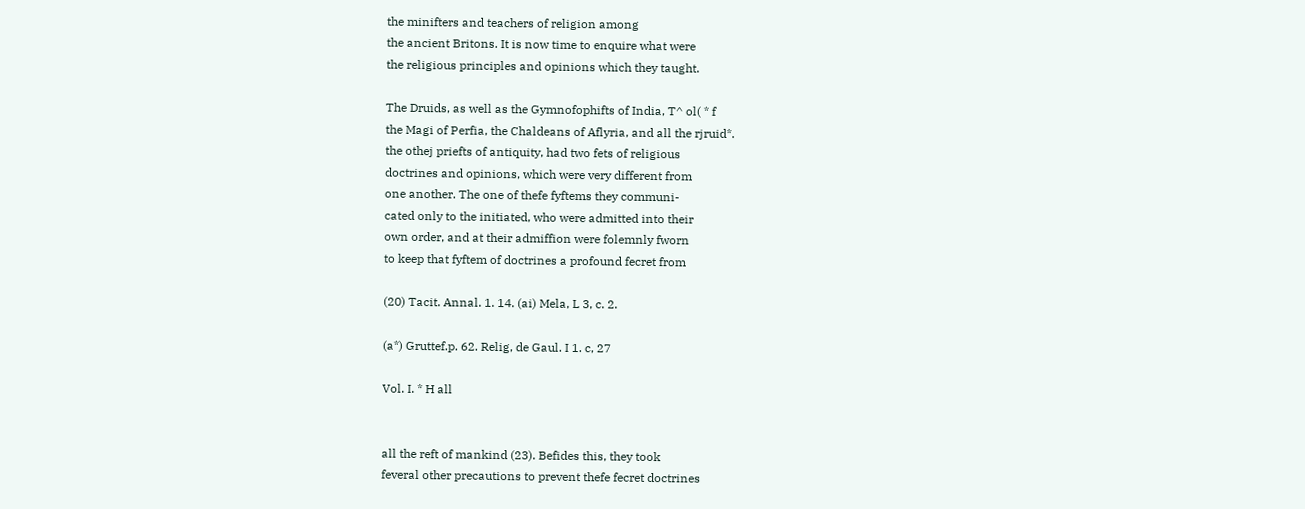the minifters and teachers of religion among
the ancient Britons. It is now time to enquire what were
the religious principles and opinions which they taught.

The Druids, as well as the Gymnofophifts of India, T^ ol( * f
the Magi of Perfia, the Chaldeans of Aflyria, and all the rjruid*.
the othej priefts of antiquity, had two fets of religious
doctrines and opinions, which were very different from
one another. The one of thefe fyftems they communi-
cated only to the initiated, who were admitted into their
own order, and at their admiffion were folemnly fworn
to keep that fyftem of doctrines a profound fecret from

(20) Tacit. Annal. 1. 14. (ai) Mela, L 3, c. 2.

(a*) Gruttef.p. 62. Relig, de Gaul. I 1. c, 27

Vol. I. * H all


all the reft of mankind (23). Befides this, they took
feveral other precautions to prevent thefe fecret doctrines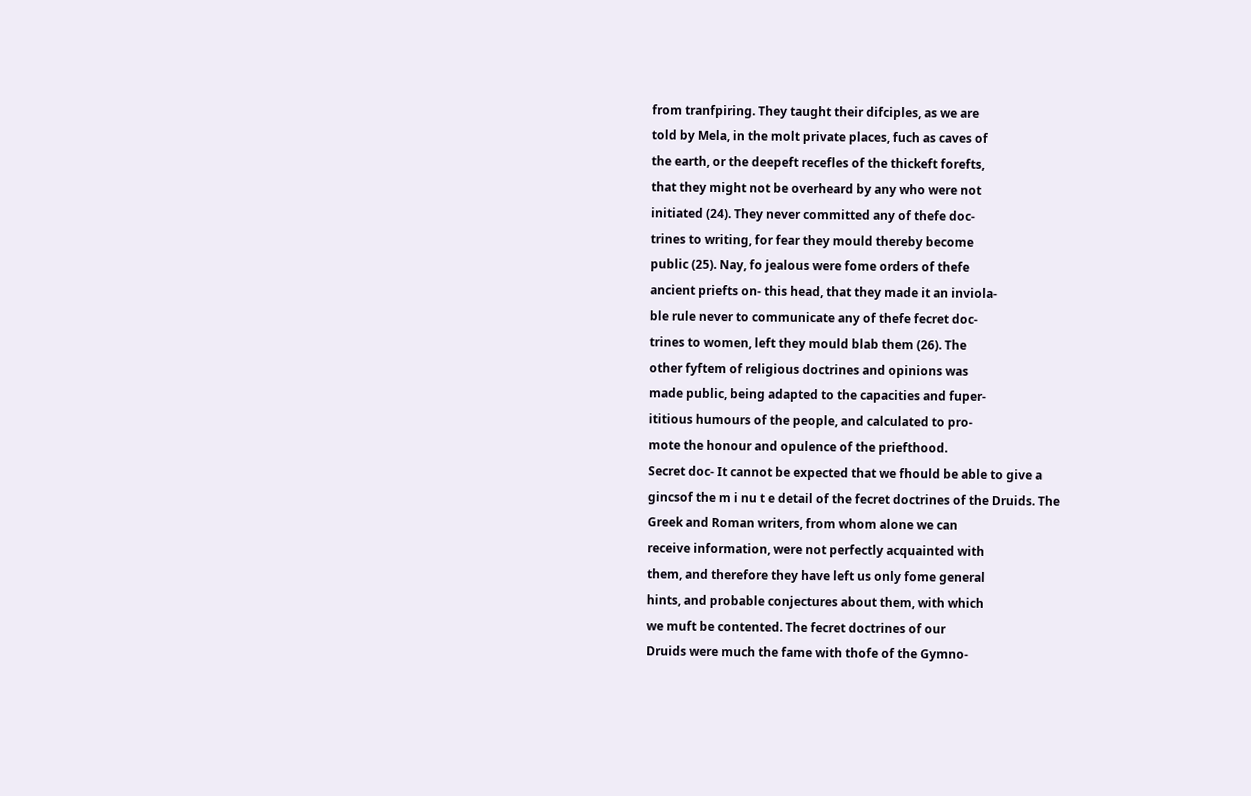from tranfpiring. They taught their difciples, as we are
told by Mela, in the molt private places, fuch as caves of
the earth, or the deepeft recefles of the thickeft forefts,
that they might not be overheard by any who were not
initiated (24). They never committed any of thefe doc-
trines to writing, for fear they mould thereby become
public (25). Nay, fo jealous were fome orders of thefe
ancient priefts on- this head, that they made it an inviola-
ble rule never to communicate any of thefe fecret doc-
trines to women, left they mould blab them (26). The
other fyftem of religious doctrines and opinions was
made public, being adapted to the capacities and fuper-
ititious humours of the people, and calculated to pro-
mote the honour and opulence of the priefthood.
Secret doc- It cannot be expected that we fhould be able to give a
gincsof the m i nu t e detail of the fecret doctrines of the Druids. The
Greek and Roman writers, from whom alone we can
receive information, were not perfectly acquainted with
them, and therefore they have left us only fome general
hints, and probable conjectures about them, with which
we muft be contented. The fecret doctrines of our
Druids were much the fame with thofe of the Gymno-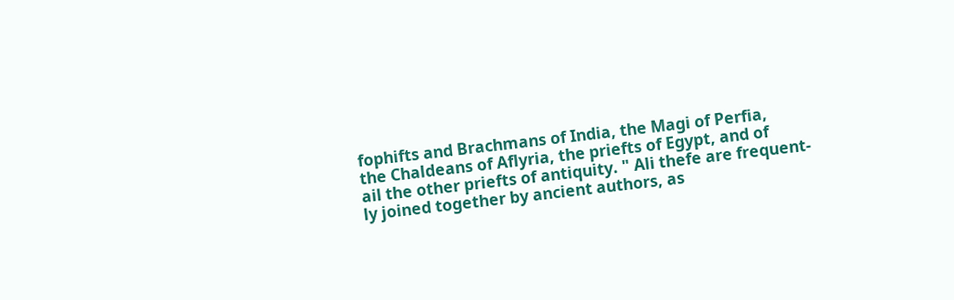fophifts and Brachmans of India, the Magi of Perfia,
the Chaldeans of Aflyria, the priefts of Egypt, and of
ail the other priefts of antiquity. " Ali thefe are frequent-
ly joined together by ancient authors, as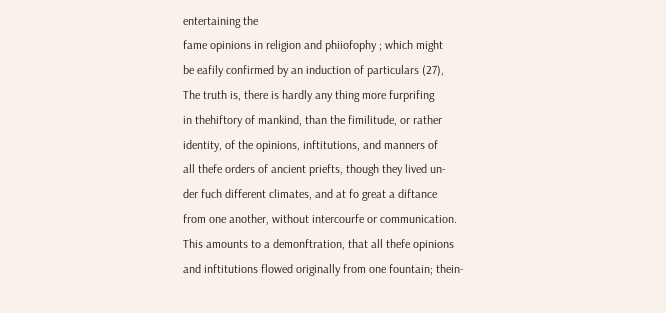entertaining the
fame opinions in religion and phiiofophy ; which might
be eafily confirmed by an induction of particulars (27),
The truth is, there is hardly any thing more furprifing
in thehiftory of mankind, than the fimilitude, or rather
identity, of the opinions, inftitutions, and manners of
all thefe orders of ancient priefts, though they lived un-
der fuch different climates, and at fo great a diftance
from one another, without intercourfe or communication.
This amounts to a demonftration, that all thefe opinions
and inftitutions flowed originally from one fountain; thein-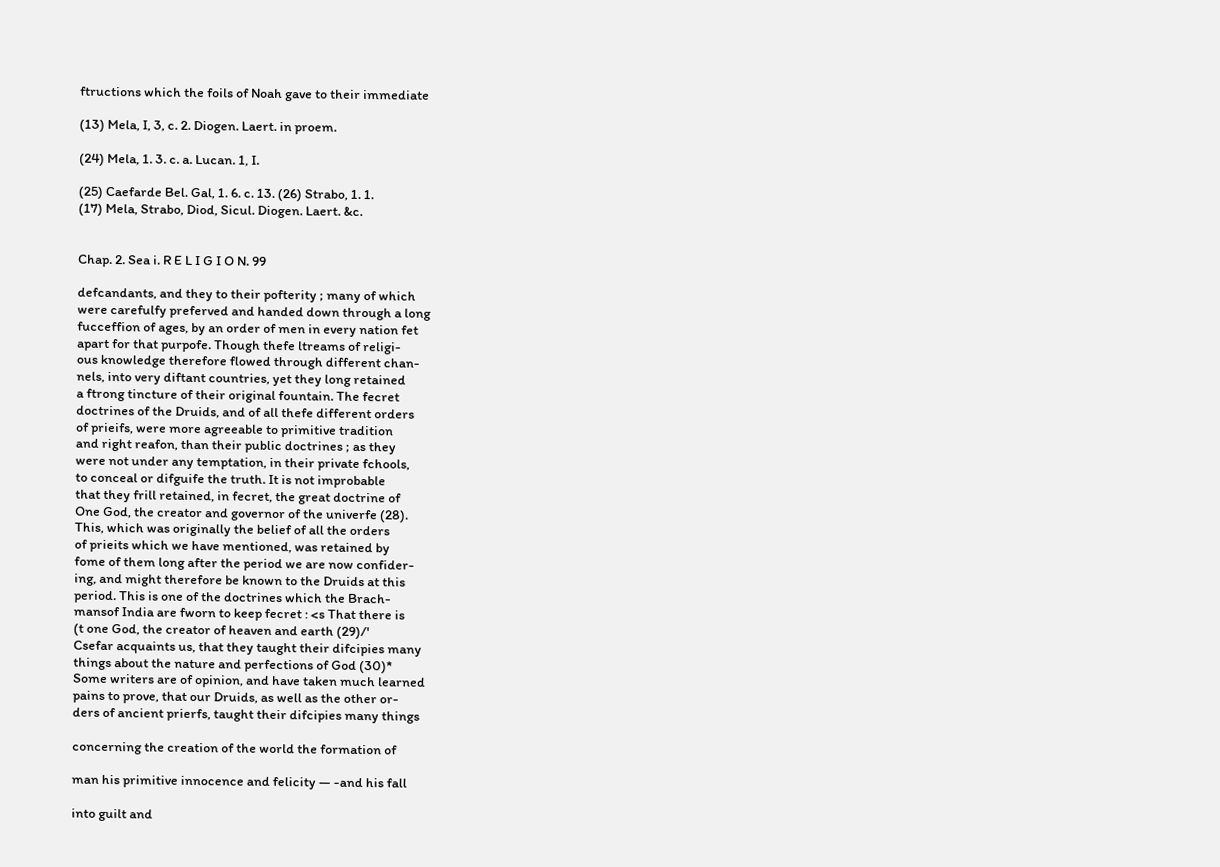ftructions which the foils of Noah gave to their immediate

(13) Mela, I, 3, c. 2. Diogen. Laert. in proem.

(24) Mela, 1. 3. c. a. Lucan. 1, I.

(25) Caefarde Bel. Gal, 1. 6. c. 13. (26) Strabo, 1. 1.
(17) Mela, Strabo, Diod, Sicul. Diogen. Laert. &c.


Chap. 2. Sea i. R E L I G I O N. 99

defcandants, and they to their pofterity ; many of which
were carefulfy preferved and handed down through a long
fucceffion of ages, by an order of men in every nation fet
apart for that purpofe. Though thefe ltreams of religi-
ous knowledge therefore flowed through different chan-
nels, into very diftant countries, yet they long retained
a ftrong tincture of their original fountain. The fecret
doctrines of the Druids, and of all thefe different orders
of prieifs, were more agreeable to primitive tradition
and right reafon, than their public doctrines ; as they
were not under any temptation, in their private fchools,
to conceal or difguife the truth. It is not improbable
that they frill retained, in fecret, the great doctrine of
One God, the creator and governor of the univerfe (28).
This, which was originally the belief of all the orders
of prieits which we have mentioned, was retained by
fome of them long after the period we are now confider-
ing, and might therefore be known to the Druids at this
period. This is one of the doctrines which the Brach-
mansof India are fworn to keep fecret : <s That there is
(t one God, the creator of heaven and earth (29)/'
Csefar acquaints us, that they taught their difcipies many
things about the nature and perfections of God (30)*
Some writers are of opinion, and have taken much learned
pains to prove, that our Druids, as well as the other or-
ders of ancient prierfs, taught their difcipies many things

concerning the creation of the world the formation of

man his primitive innocence and felicity — -and his fall

into guilt and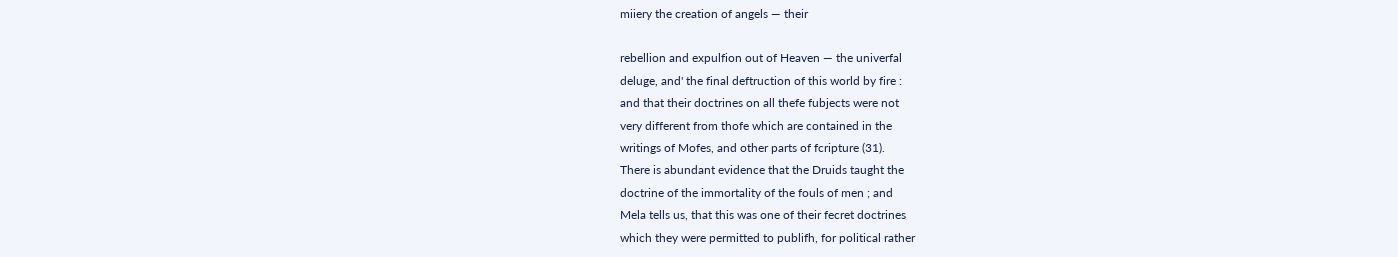miiery the creation of angels — their

rebellion and expulfion out of Heaven — the univerfal
deluge, and' the final deftruction of this world by fire :
and that their doctrines on all thefe fubjects were not
very different from thofe which are contained in the
writings of Mofes, and other parts of fcripture (31).
There is abundant evidence that the Druids taught the
doctrine of the immortality of the fouls of men ; and
Mela tells us, that this was one of their fecret doctrines
which they were permitted to publifh, for political rather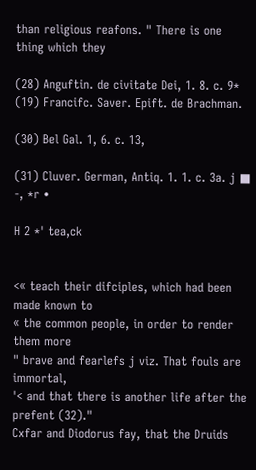than religious reafons. " There is one thing which they

(28) Anguftin. de civitate Dei, 1. 8. c. 9*
(19) Francifc. Saver. Epift. de Brachman.

(30) Bel Gal. 1, 6. c. 13,

(31) Cluver. German, Antiq. 1. 1. c. 3a. j ■ -, *r •

H 2 *' tea,ck


<« teach their difciples, which had been made known to
« the common people, in order to render them more
" brave and fearlefs j viz. That fouls are immortal,
'< and that there is another life after the prefent (32)."
Cxfar and Diodorus fay, that the Druids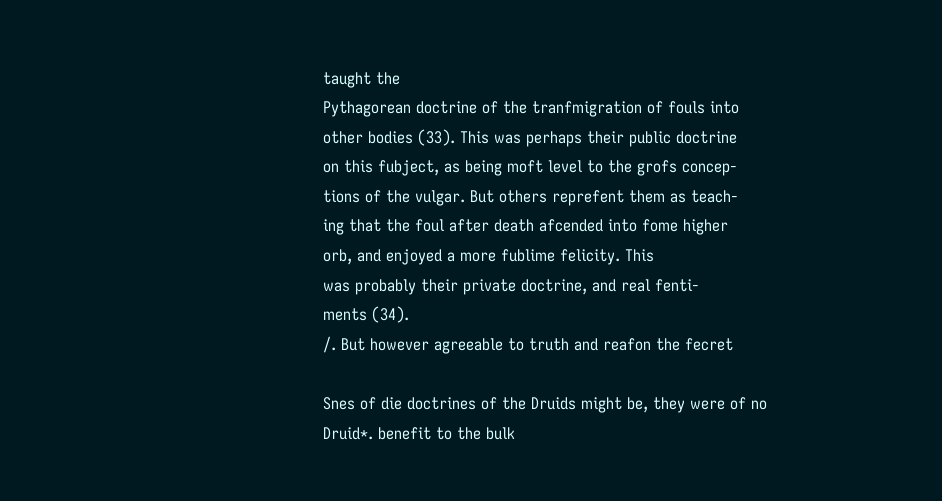taught the
Pythagorean doctrine of the tranfmigration of fouls into
other bodies (33). This was perhaps their public doctrine
on this fubject, as being moft level to the grofs concep-
tions of the vulgar. But others reprefent them as teach-
ing that the foul after death afcended into fome higher
orb, and enjoyed a more fublime felicity. This
was probably their private doctrine, and real fenti-
ments (34).
/. But however agreeable to truth and reafon the fecret

Snes of die doctrines of the Druids might be, they were of no
Druid*. benefit to the bulk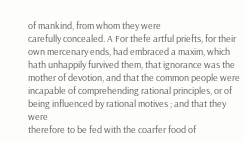of mankind, from whom they were
carefully concealed. A For thefe artful priefts, for their
own mercenary ends, had embraced a maxim, which
hath unhappily furvived them, that ignorance was the
mother of devotion, and that the common people were
incapable of comprehending rational principles, or of
being influenced by rational motives ; and that they were
therefore to be fed with the coarfer food of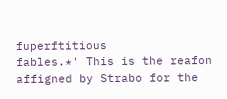fuperftitious
fables.*' This is the reafon affigned by Strabo for the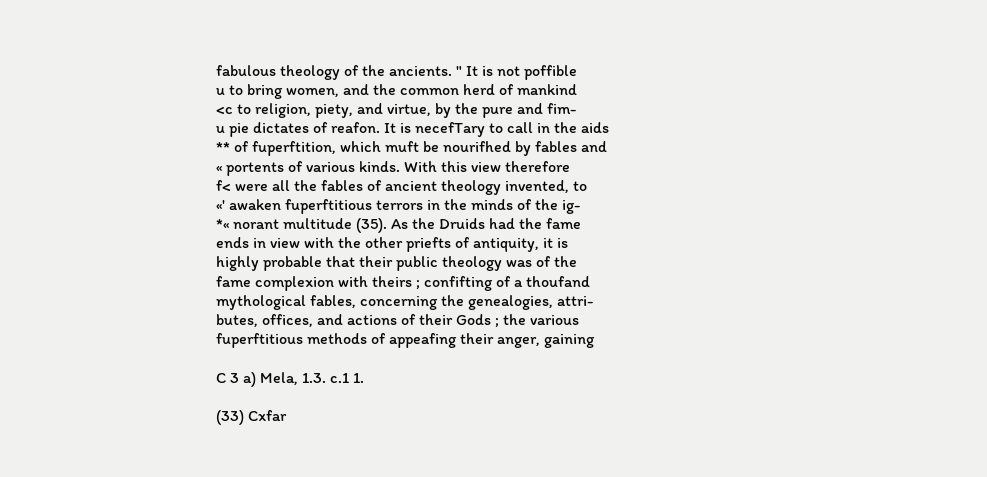fabulous theology of the ancients. " It is not poffible
u to bring women, and the common herd of mankind
<c to religion, piety, and virtue, by the pure and fim-
u pie dictates of reafon. It is necefTary to call in the aids
** of fuperftition, which muft be nourifhed by fables and
« portents of various kinds. With this view therefore
f< were all the fables of ancient theology invented, to
«' awaken fuperftitious terrors in the minds of the ig-
*« norant multitude (35). As the Druids had the fame
ends in view with the other priefts of antiquity, it is
highly probable that their public theology was of the
fame complexion with theirs ; confifting of a thoufand
mythological fables, concerning the genealogies, attri-
butes, offices, and actions of their Gods ; the various
fuperftitious methods of appeafing their anger, gaining

C 3 a) Mela, 1.3. c.1 1.

(33) Cxfar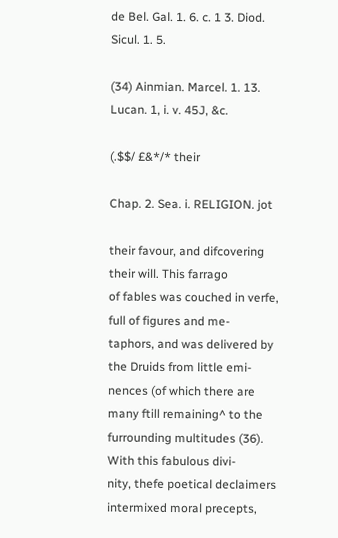de Bel. Gal. 1. 6. c. 1 3. Diod. Sicul. 1. 5.

(34) Ainmian. Marcel. 1. 13. Lucan. 1, i. v. 45J, &c.

(.$$/ £&*/* their

Chap. 2. Sea. i. RELIGION. jot

their favour, and difcovering their will. This farrago
of fables was couched in verfe, full of figures and me-
taphors, and was delivered by the Druids from little emi-
nences (of which there are many ftill remaining^ to the
furrounding multitudes (36). With this fabulous divi-
nity, thefe poetical declaimers intermixed moral precepts,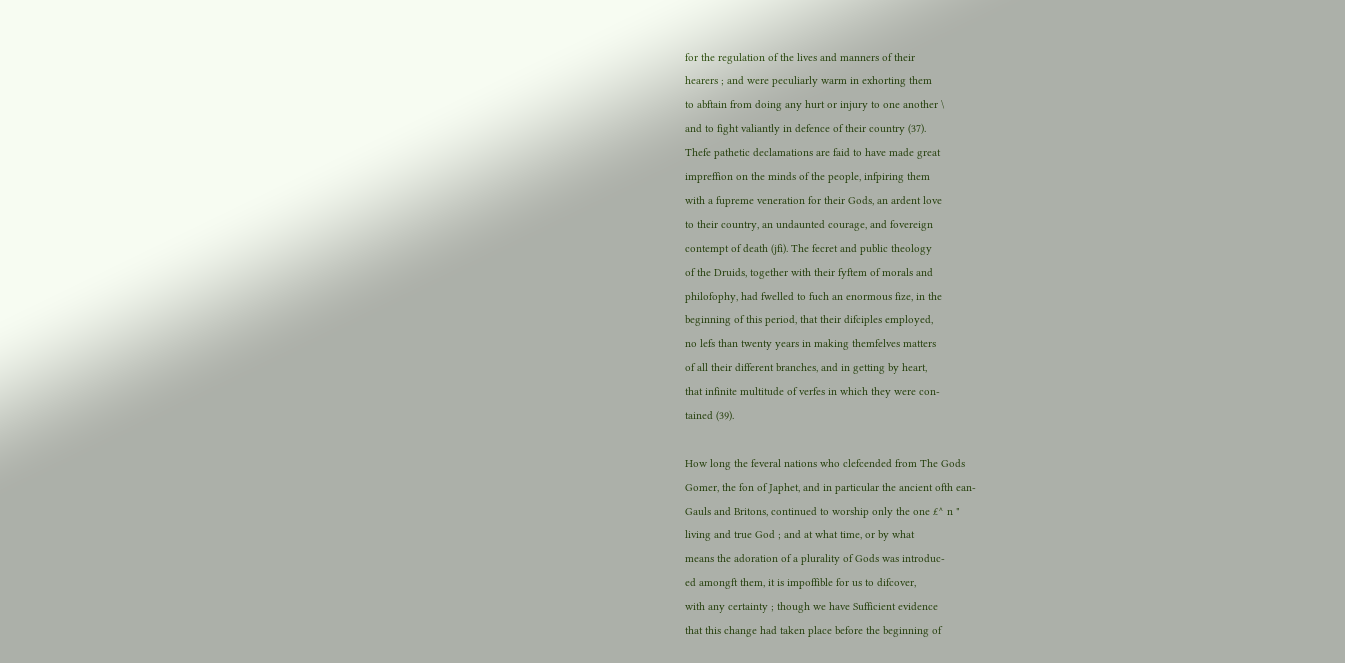for the regulation of the lives and manners of their
hearers ; and were peculiarly warm in exhorting them
to abftain from doing any hurt or injury to one another \
and to fight valiantly in defence of their country (37).
Thefe pathetic declamations are faid to have made great
impreffion on the minds of the people, infpiring them
with a fupreme veneration for their Gods, an ardent love
to their country, an undaunted courage, and fovereign
contempt of death (jfi). The fecret and public theology
of the Druids, together with their fyftem of morals and
philofophy, had fwelled to fuch an enormous fize, in the
beginning of this period, that their difciples employed,
no lefs than twenty years in making themfelves matters
of all their different branches, and in getting by heart,
that infinite multitude of verfes in which they were con-
tained (39).

How long the feveral nations who clefcended from The Gods
Gomer, the fon of Japhet, and in particular the ancient ofth ean-
Gauls and Britons, continued to worship only the one £^ n "
living and true God ; and at what time, or by what
means the adoration of a plurality of Gods was introduc-
ed amongft them, it is impoffible for us to difcover,
with any certainty ; though we have Sufficient evidence
that this change had taken place before the beginning of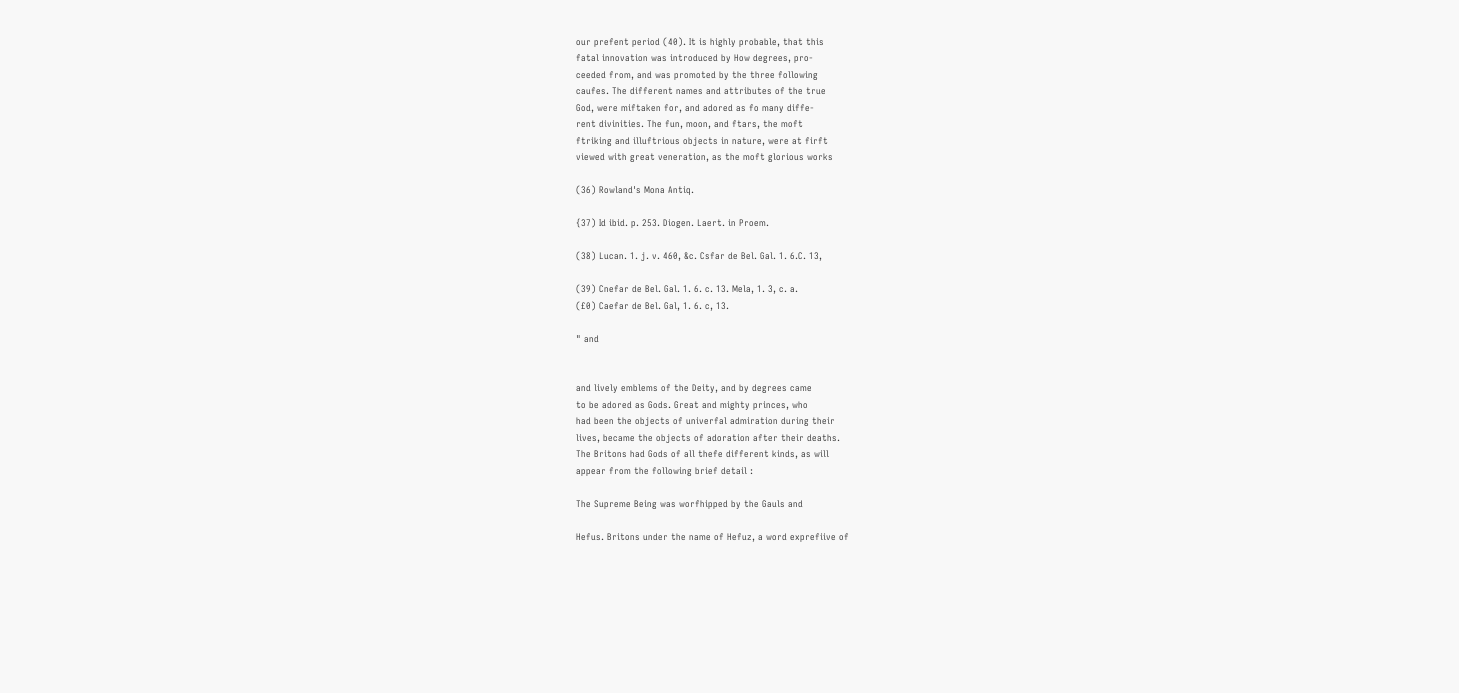our prefent period (40). It is highly probable, that this
fatal innovation was introduced by How degrees, pro-
ceeded from, and was promoted by the three following
caufes. The different names and attributes of the true
God, were miftaken for, and adored as fo many diffe-
rent divinities. The fun, moon, and ftars, the moft
ftriking and illuftrious objects in nature, were at firft
viewed with great veneration, as the moft glorious works

(36) Rowland's Mona Antiq.

{37) Id ibid. p. 253. Diogen. Laert. in Proem.

(38) Lucan. 1. j. v. 460, &c. Csfar de Bel. Gal. 1. 6.C. 13,

(39) Cnefar de Bel. Gal. 1. 6. c. 13. Mela, 1. 3, c. a.
(£0) Caefar de Bel. Gal, 1. 6. c, 13.

" and


and lively emblems of the Deity, and by degrees came
to be adored as Gods. Great and mighty princes, who
had been the objects of univerfal admiration during their
lives, became the objects of adoration after their deaths.
The Britons had Gods of all thefe different kinds, as will
appear from the following brief detail :

The Supreme Being was worfhipped by the Gauls and

Hefus. Britons under the name of Hefuz, a word exprefiive of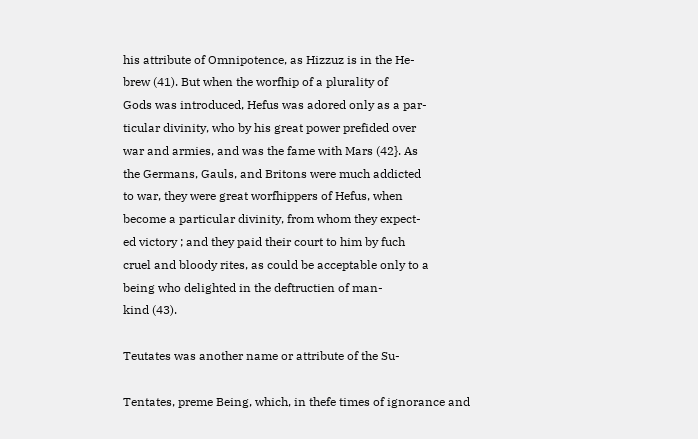his attribute of Omnipotence, as Hizzuz is in the He-
brew (41). But when the worfhip of a plurality of
Gods was introduced, Hefus was adored only as a par-
ticular divinity, who by his great power prefided over
war and armies, and was the fame with Mars (42}. As
the Germans, Gauls, and Britons were much addicted
to war, they were great worfhippers of Hefus, when
become a particular divinity, from whom they expect-
ed victory ; and they paid their court to him by fuch
cruel and bloody rites, as could be acceptable only to a
being who delighted in the deftructien of man-
kind (43).

Teutates was another name or attribute of the Su-

Tentates, preme Being, which, in thefe times of ignorance and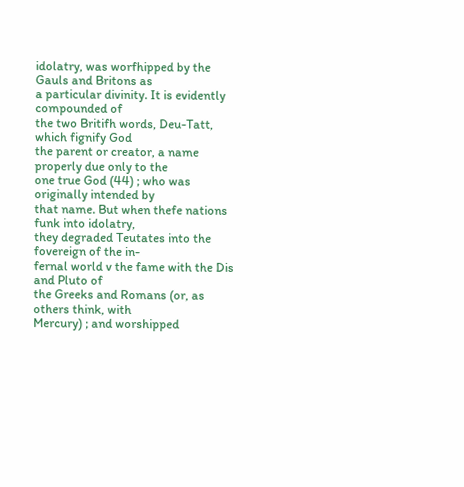idolatry, was worfhipped by the Gauls and Britons as
a particular divinity. It is evidently compounded of
the two Britifh words, Deu-Tatt, which fignify God
the parent or creator, a name properly due only to the
one true God (44) ; who was originally intended by
that name. But when thefe nations funk into idolatry,
they degraded Teutates into the fovereign of the in-
fernal world v the fame with the Dis and Pluto of
the Greeks and Romans (or, as others think, with
Mercury) ; and worshipped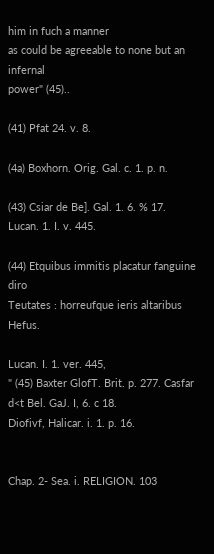him in fuch a manner
as could be agreeable to none but an infernal
power" (45)..

(41) Pfat 24. v. 8.

(4a) Boxhorn. Orig. Gal. c. 1. p. n.

(43) Csiar de Be]. Gal. 1. 6. % 17. Lucan. 1. I. v. 445.

(44) Etquibus immitis placatur fanguine diro
Teutates : horreufque ieris altaribus Hefus.

Lucan. I. 1. ver. 445,
" (45) Baxter GlofT. Brit. p. 277. Casfar d<t Bel. GaJ. I, 6. c 18.
Diofivf, Halicar. i. 1. p. 16.


Chap. 2- Sea. i. RELIGION. 103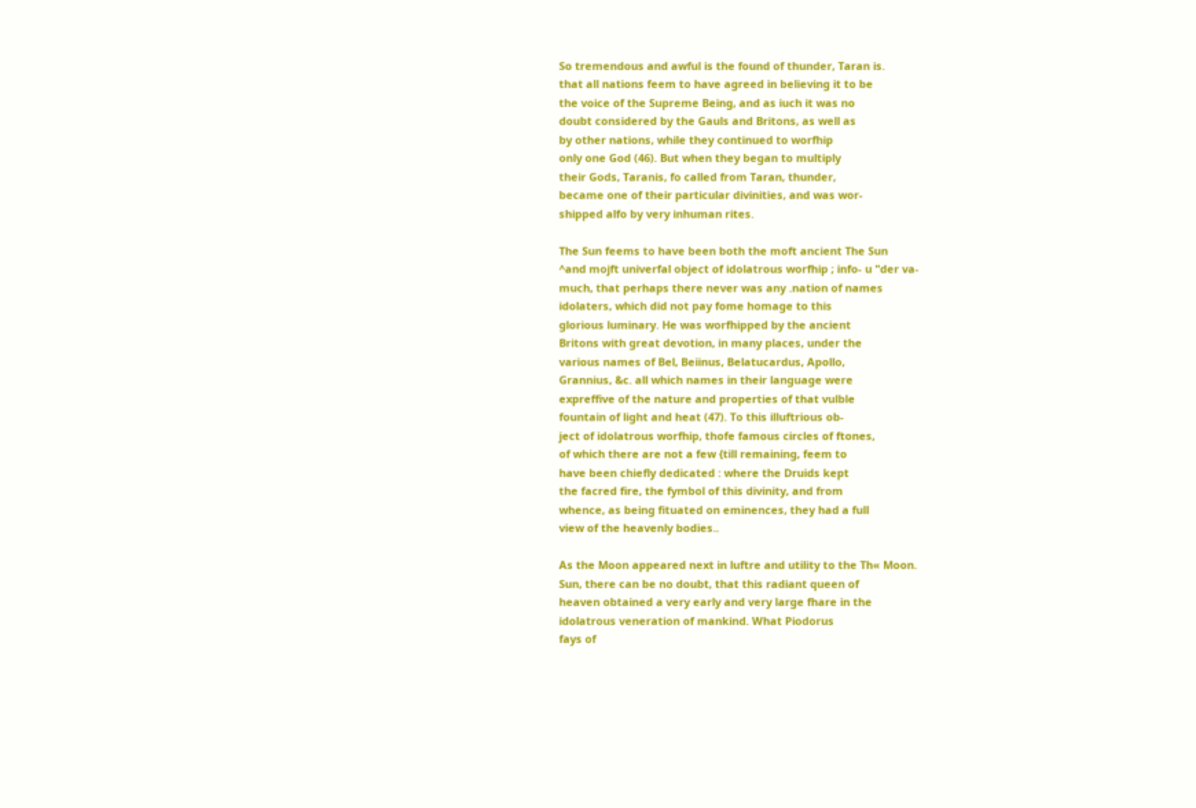So tremendous and awful is the found of thunder, Taran is.
that all nations feem to have agreed in believing it to be
the voice of the Supreme Being, and as iuch it was no
doubt considered by the Gauls and Britons, as well as
by other nations, while they continued to worfhip
only one God (46). But when they began to multiply
their Gods, Taranis, fo called from Taran, thunder,
became one of their particular divinities, and was wor-
shipped alfo by very inhuman rites.

The Sun feems to have been both the moft ancient The Sun
^and mojft univerfal object of idolatrous worfhip ; info- u "der va-
much, that perhaps there never was any .nation of names
idolaters, which did not pay fome homage to this
glorious luminary. He was worfhipped by the ancient
Britons with great devotion, in many places, under the
various names of Bel, Beiinus, Belatucardus, Apollo,
Grannius, &c. all which names in their language were
expreffive of the nature and properties of that vulble
fountain of light and heat (47). To this illuftrious ob-
ject of idolatrous worfhip, thofe famous circles of ftones,
of which there are not a few {till remaining, feem to
have been chiefly dedicated : where the Druids kept
the facred fire, the fymbol of this divinity, and from
whence, as being fituated on eminences, they had a full
view of the heavenly bodies..

As the Moon appeared next in luftre and utility to the Th« Moon.
Sun, there can be no doubt, that this radiant queen of
heaven obtained a very early and very large fhare in the
idolatrous veneration of mankind. What Piodorus
fays of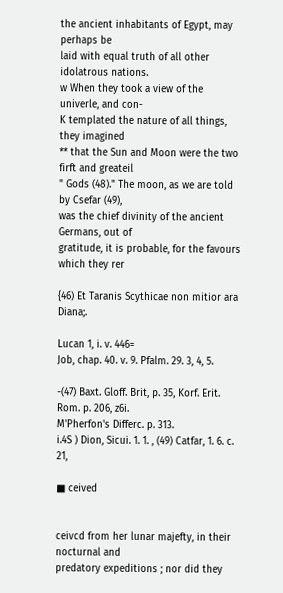the ancient inhabitants of Egypt, may perhaps be
laid with equal truth of all other idolatrous nations.
w When they took a view of the univerle, and con-
K templated the nature of all things, they imagined
** that the Sun and Moon were the two firft and greateil
" Gods (48)." The moon, as we are told by Csefar (49),
was the chief divinity of the ancient Germans, out of
gratitude, it is probable, for the favours which they rer

{46) Et Taranis Scythicae non mitior ara Diana;.

Lucan 1, i. v. 446=
Job, chap. 40. v. 9. Pfalm. 29. 3, 4, 5.

-(47) Baxt. Gloff. Brit, p. 35, Korf. Erit. Rom. p. 206, z6i.
M'Pherfon's Differc. p. 313.
i.4S ) Dion, Sicui. 1. 1. , (49) Catfar, 1. 6. c. 21,

■ ceived


ceivcd from her lunar majefty, in their nocturnal and
predatory expeditions ; nor did they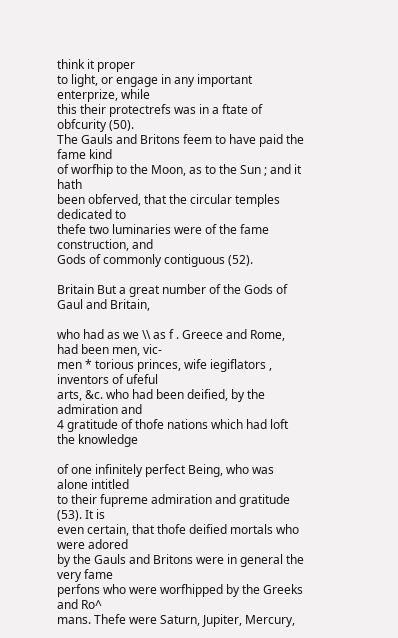think it proper
to light, or engage in any important enterprize, while
this their protectrefs was in a ftate of obfcurity (50).
The Gauls and Britons feem to have paid the fame kind
of worfhip to the Moon, as to the Sun ; and it hath
been obferved, that the circular temples dedicated to
thefe two luminaries were of the fame construction, and
Gods of commonly contiguous (52).

Britain But a great number of the Gods of Gaul and Britain,

who had as we \\ as f . Greece and Rome, had been men, vic-
men * torious princes, wife iegiflators , inventors of ufeful
arts, &c. who had been deified, by the admiration and
4 gratitude of thofe nations which had loft the knowledge

of one infinitely perfect Being, who was alone intitled
to their fupreme admiration and gratitude (53). It is
even certain, that thofe deified mortals who were adored
by the Gauls and Britons were in general the very fame
perfons who were worfhipped by the Greeks and Ro^
mans. Thefe were Saturn, Jupiter, Mercury,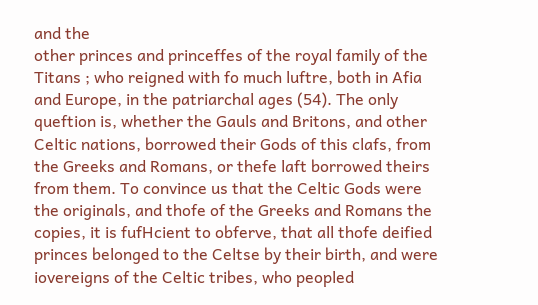and the
other princes and princeffes of the royal family of the
Titans ; who reigned with fo much luftre, both in Afia
and Europe, in the patriarchal ages (54). The only
queftion is, whether the Gauls and Britons, and other
Celtic nations, borrowed their Gods of this clafs, from
the Greeks and Romans, or thefe laft borrowed theirs
from them. To convince us that the Celtic Gods were
the originals, and thofe of the Greeks and Romans the
copies, it is fufHcient to obferve, that all thofe deified
princes belonged to the Celtse by their birth, and were
iovereigns of the Celtic tribes, who peopled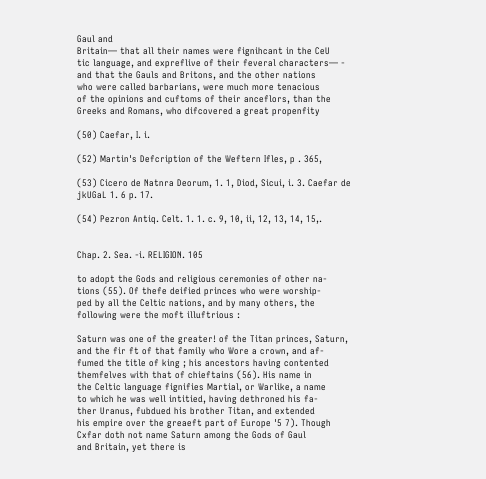Gaul and
Britain— that all their names were fignihcant in the CeU
tic language, and expreflive of their feveral characters— -
and that the Gauls and Britons, and the other nations
who were called barbarians, were much more tenacious
of the opinions and cuftoms of their anceflors, than the
Greeks and Romans, who difcovered a great propenfity

(50) Caefar, I. i.

(52) Martin's Defcription of the Weftern Ifles, p . 365,

(53) Cicero de Natnra Deorum, 1. 1, Diod, Sicui, i. 3. Caefar de
jkUGaL 1. 6 p. 17.

(54) Pezron Antiq. Celt. 1. 1. c. 9, 10, ii, 12, 13, 14, 15,.


Chap. 2. Sea. -i. RELIGION. 105

to adopt the Gods and religious ceremonies of other na-
tions (55). Of thefe deified princes who were worship-
ped by all the Celtic nations, and by many others, the
following were the moft illuftrious :

Saturn was one of the greater! of the Titan princes, Saturn,
and the fir ft of that family who Wore a crown, and af-
fumed the title of king ; his ancestors having contented
themfelves with that of chieftains (56). His name in
the Celtic language fignifies Martial, or Warlike, a name
to which he was well intitied, having dethroned his fa-
ther Uranus, fubdued his brother Titan, and extended
his empire over the greaeft part of Europe '5 7). Though
Cxfar doth not name Saturn among the Gods of Gaul
and Britain, yet there is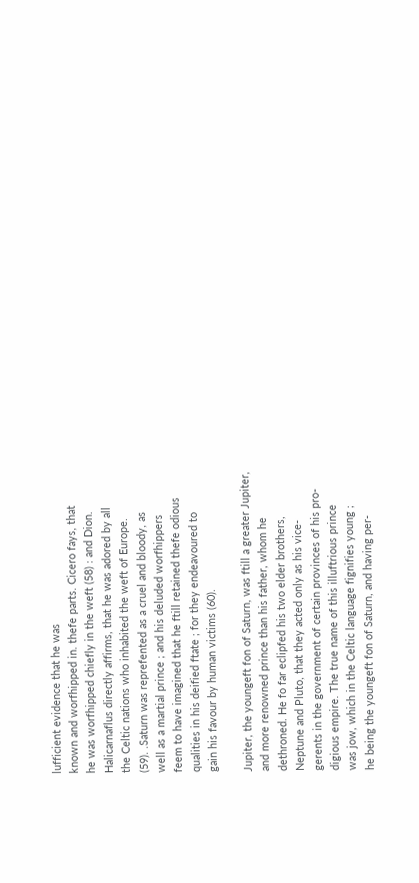lufficient evidence that he was
known and worfhipped in. thefe parts. Cicero fays, that
he was worfhipped chiefly in the weft (58) : and Dion.
Halicarnaflus directly affirms, that he was adored by all
the Celtic nations who inhabited the weft of Europe.
(59). .Saturn was reprefented as a cruel and bloody, as
well as a martial prince ; and his deluded worfhippers
feem to have imagined that he ftill retained thefe odious
qualities in his deified ftate ; for they endeavoured to
gain his favour by human victims (60).

Jupiter, the youngeft fon of Saturn, was ftill a greater Jupiter,
and more renowned prince than his father, whom he
dethroned. He fo far eclipfed his two elder brothers,
Neptune and Pluto, that they acted only as his vice-
gerents in the government of certain provinces of his pro-
digious empire. The true name of this illuftrious prince
was jow, which in the Celtic language fignifies young ;
he being the youngeft fon of Saturn, and having per-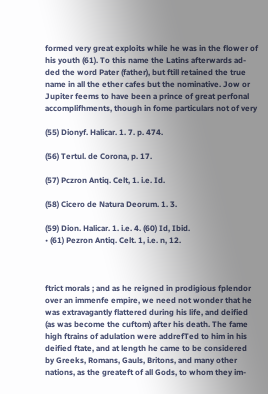formed very great exploits while he was in the flower of
his youth (61). To this name the Latins afterwards ad-
ded the word Pater (father), but ftill retained the true
name in all the ether cafes but the nominative. Jow or
Jupiter feems to have been a prince of great perfonal
accomplifhments, though in fome particulars not of very

(55) Dionyf. Halicar. 1. 7. p. 474.

(56) Tertul. de Corona, p. 17.

(57) Pczron Antiq. Celt, 1. i.e. Id.

(58) Cicero de Natura Deorum. 1. 3.

(59) Dion. Halicar. 1. i.e. 4. (60) Id, Ibid.
• (61) Pezron Antiq. Celt. 1, i.e. n, 12.



ftrict morals ; and as he reigned in prodigious fplendor
over an immenfe empire, we need not wonder that he
was extravagantly flattered during his life, and deified
(as was become the cuftom) after his death. The fame
high ftrains of adulation were addrefTed to him in his
deified ftate, and at length he came to be considered
by Greeks, Romans, Gauls, Britons, and many other
nations, as the greateft of all Gods, to whom they im-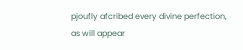pjoufly afcribed every divine perfection, as will appear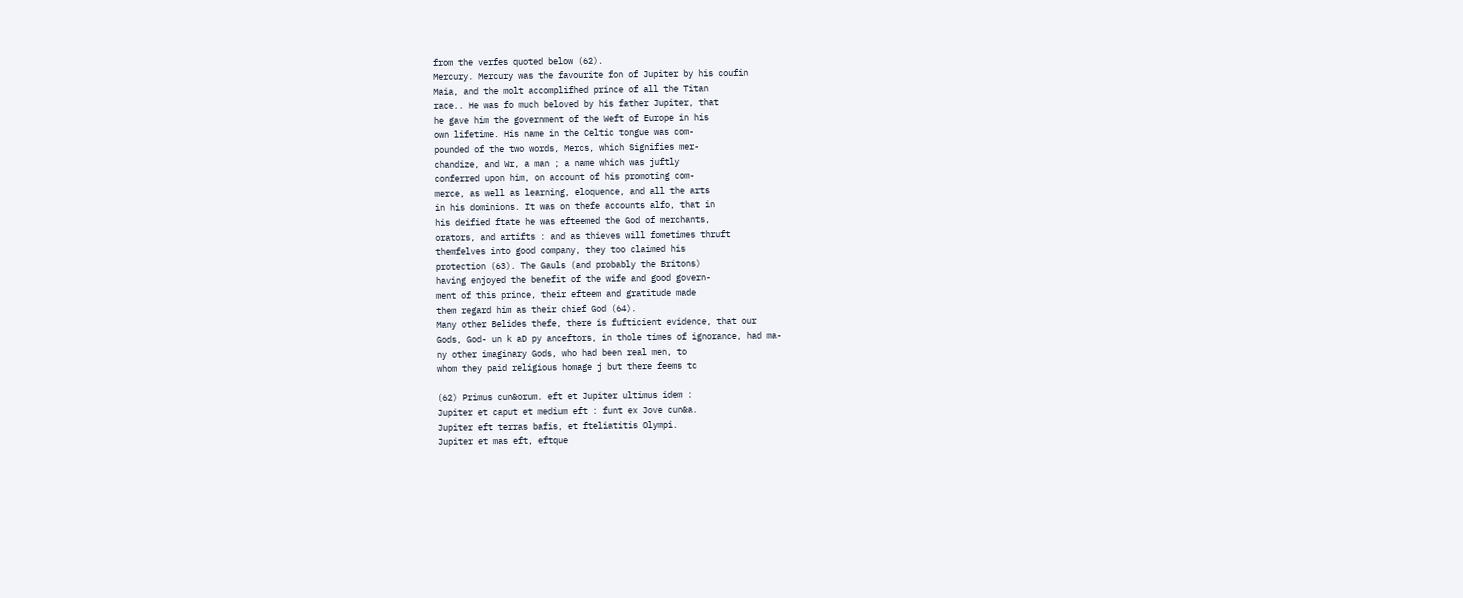from the verfes quoted below (62).
Mercury. Mercury was the favourite fon of Jupiter by his coufin
Maia, and the molt accomplifhed prince of all the Titan
race.. He was fo much beloved by his father Jupiter, that
he gave him the government of the Weft of Europe in his
own lifetime. His name in the Celtic tongue was com-
pounded of the two words, Mercs, which Signifies mer-
chandize, and Wr, a man ; a name which was juftly
conferred upon him, on account of his promoting com-
merce, as well as learning, eloquence, and all the arts
in his dominions. It was on thefe accounts alfo, that in
his deified ftate he was efteemed the God of merchants,
orators, and artifts : and as thieves will fometimes thruft
themfelves into good company, they too claimed his
protection (63). The Gauls (and probably the Britons)
having enjoyed the benefit of the wife and good govern-
ment of this prince, their efteem and gratitude made
them regard him as their chief God (64).
Many other Belides thefe, there is fufticient evidence, that our
Gods, God- un k aD py anceftors, in thole times of ignorance, had ma-
ny other imaginary Gods, who had been real men, to
whom they paid religious homage j but there feems tc

(62) Primus cun&orum. eft et Jupiter ultimus idem :
Jupiter et caput et medium eft : funt ex Jove cun&a.
Jupiter eft terras bafis, et fteliatitis Olympi.
Jupiter et mas eft, eftque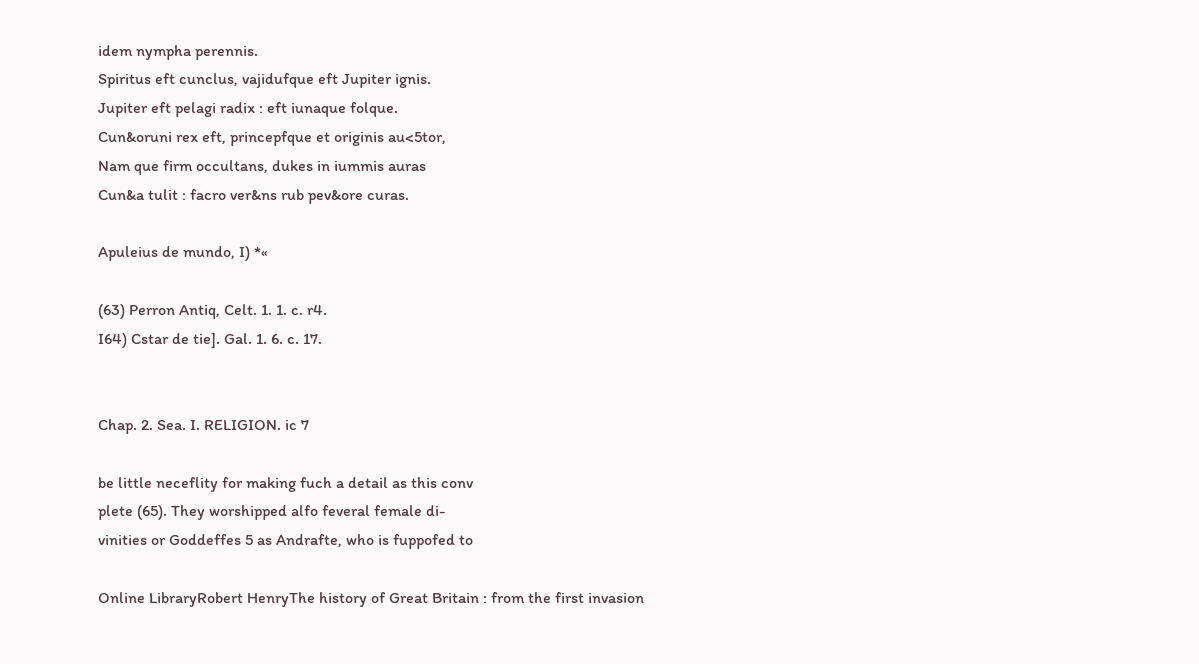idem nympha perennis.
Spiritus eft cunclus, vajidufque eft Jupiter ignis.
Jupiter eft pelagi radix : eft iunaque folque.
Cun&oruni rex eft, princepfque et originis au<5tor,
Nam que firm occultans, dukes in iummis auras
Cun&a tulit : facro ver&ns rub pev&ore curas.

Apuleius de mundo, I) *«

(63) Perron Antiq, Celt. 1. 1. c. r4.
I64) Cstar de tie]. Gal. 1. 6. c. 17.


Chap. 2. Sea. I. RELIGION. ic 7

be little neceflity for making fuch a detail as this conv
plete (65). They worshipped alfo feveral female di-
vinities or Goddeffes 5 as Andrafte, who is fuppofed to

Online LibraryRobert HenryThe history of Great Britain : from the first invasion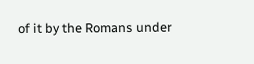of it by the Romans under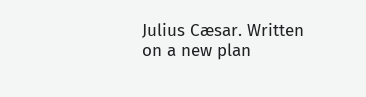Julius Cæsar. Written on a new plan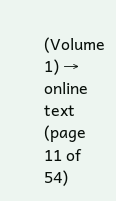(Volume 1) → online text (page 11 of 54)